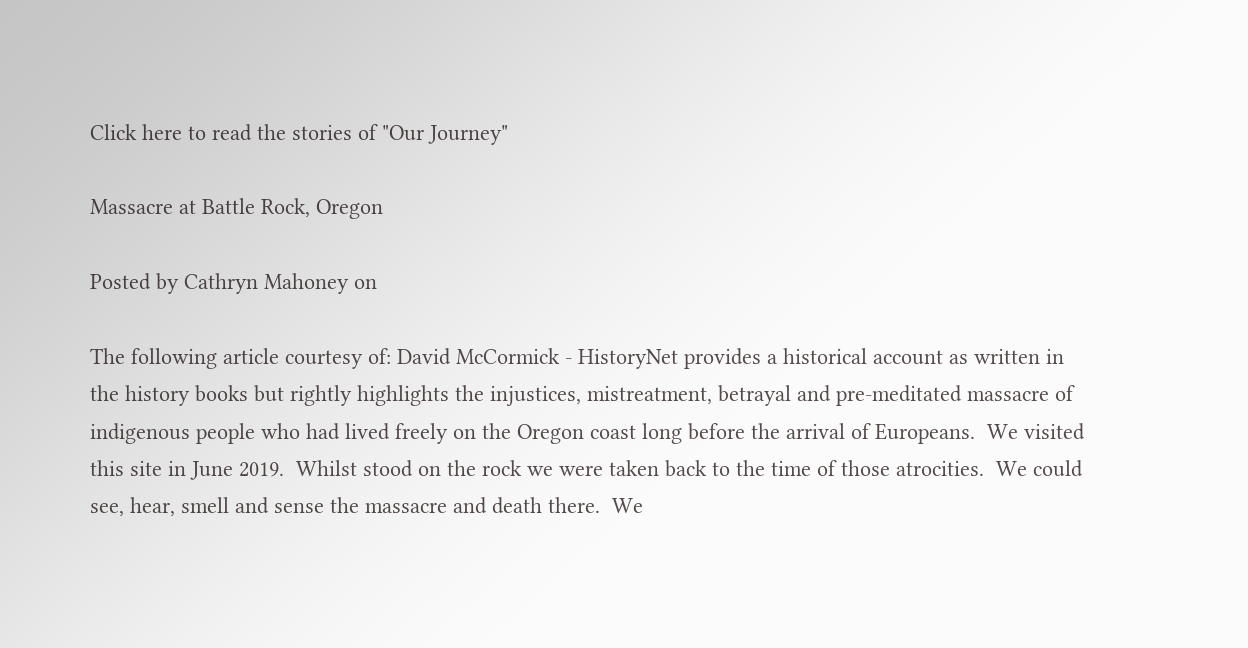Click here to read the stories of "Our Journey"

Massacre at Battle Rock, Oregon

Posted by Cathryn Mahoney on

The following article courtesy of: David McCormick - HistoryNet provides a historical account as written in the history books but rightly highlights the injustices, mistreatment, betrayal and pre-meditated massacre of indigenous people who had lived freely on the Oregon coast long before the arrival of Europeans.  We visited this site in June 2019.  Whilst stood on the rock we were taken back to the time of those atrocities.  We could see, hear, smell and sense the massacre and death there.  We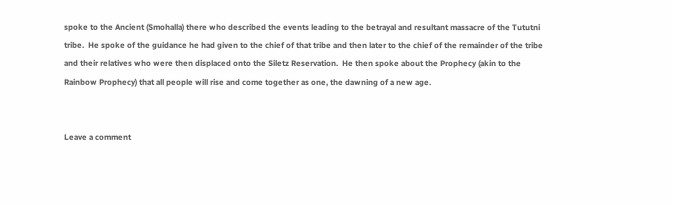spoke to the Ancient (Smohalla) there who described the events leading to the betrayal and resultant massacre of the Tututni tribe.  He spoke of the guidance he had given to the chief of that tribe and then later to the chief of the remainder of the tribe and their relatives who were then displaced onto the Siletz Reservation.  He then spoke about the Prophecy (akin to the Rainbow Prophecy) that all people will rise and come together as one, the dawning of a new age.


Leave a comment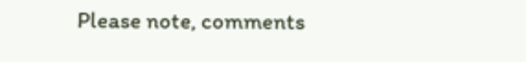Please note, comments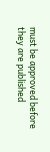must be approved before they are published